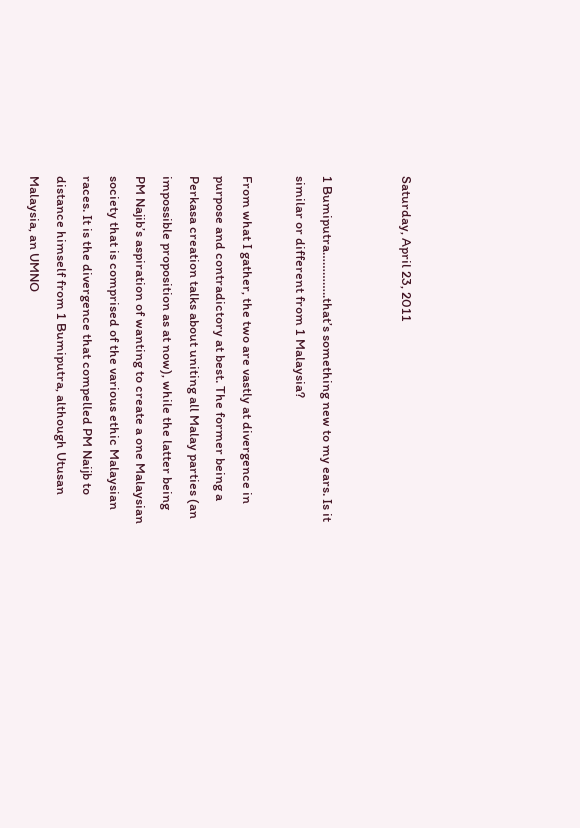Saturday, April 23, 2011


1 Bumiputra…………..that’s something new to my ears. Is it similar or different from 1 Malaysia?

From what I gather, the two are vastly at divergence in purpose and contradictory at best. The former being a Perkasa creation talks about uniting all Malay parties (an impossible proposition as at now), while the latter being PM Najib’s aspiration of wanting to create a one Malaysian society that is comprised of the various ethic Malaysian races. It is the divergence that compelled PM Naijb to distance himself from 1 Bumiputra, although Utusan Malaysia, an UMNO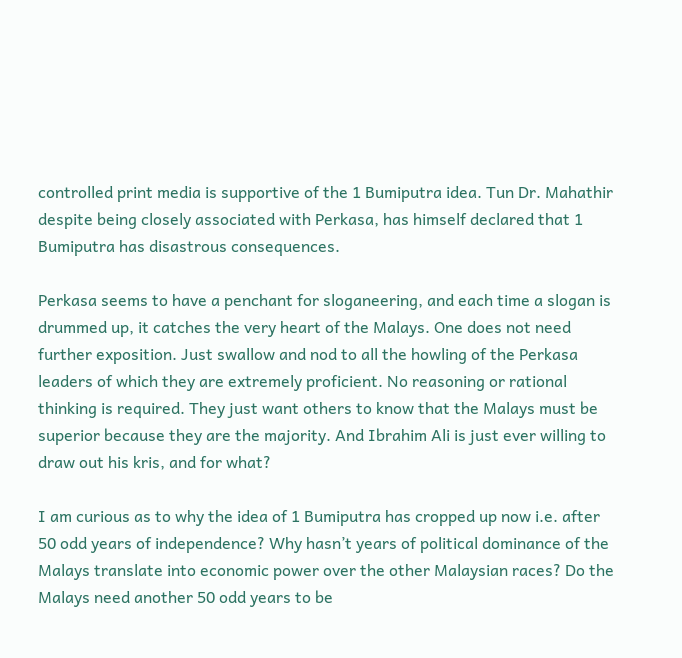controlled print media is supportive of the 1 Bumiputra idea. Tun Dr. Mahathir despite being closely associated with Perkasa, has himself declared that 1 Bumiputra has disastrous consequences.

Perkasa seems to have a penchant for sloganeering, and each time a slogan is drummed up, it catches the very heart of the Malays. One does not need further exposition. Just swallow and nod to all the howling of the Perkasa leaders of which they are extremely proficient. No reasoning or rational thinking is required. They just want others to know that the Malays must be superior because they are the majority. And Ibrahim Ali is just ever willing to draw out his kris, and for what?

I am curious as to why the idea of 1 Bumiputra has cropped up now i.e. after 50 odd years of independence? Why hasn’t years of political dominance of the Malays translate into economic power over the other Malaysian races? Do the Malays need another 50 odd years to be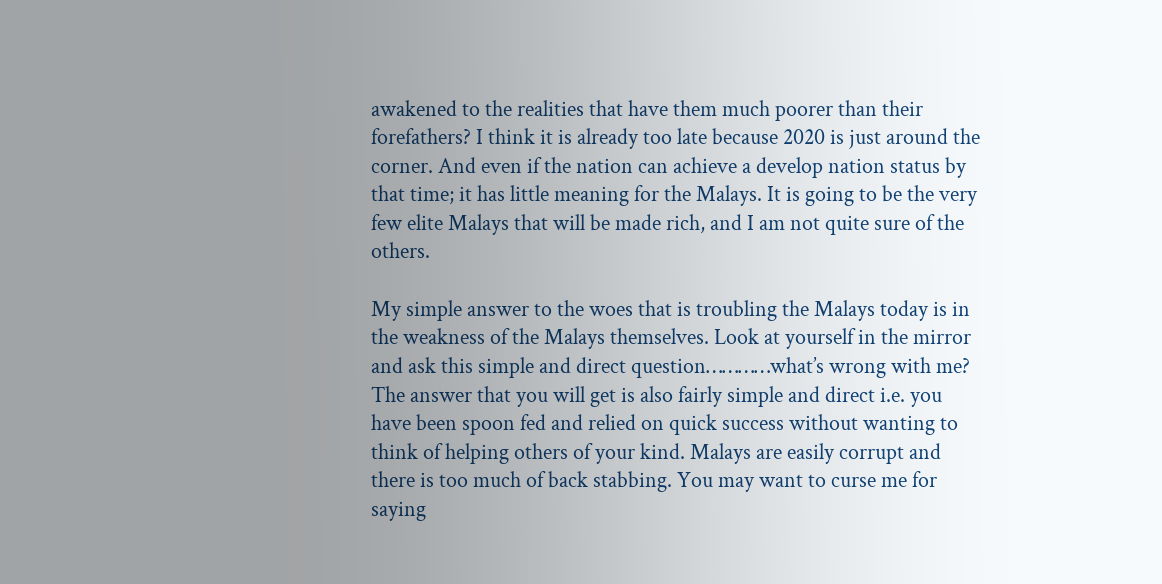awakened to the realities that have them much poorer than their forefathers? I think it is already too late because 2020 is just around the corner. And even if the nation can achieve a develop nation status by that time; it has little meaning for the Malays. It is going to be the very few elite Malays that will be made rich, and I am not quite sure of the others.

My simple answer to the woes that is troubling the Malays today is in the weakness of the Malays themselves. Look at yourself in the mirror and ask this simple and direct question…………what’s wrong with me? The answer that you will get is also fairly simple and direct i.e. you have been spoon fed and relied on quick success without wanting to think of helping others of your kind. Malays are easily corrupt and there is too much of back stabbing. You may want to curse me for saying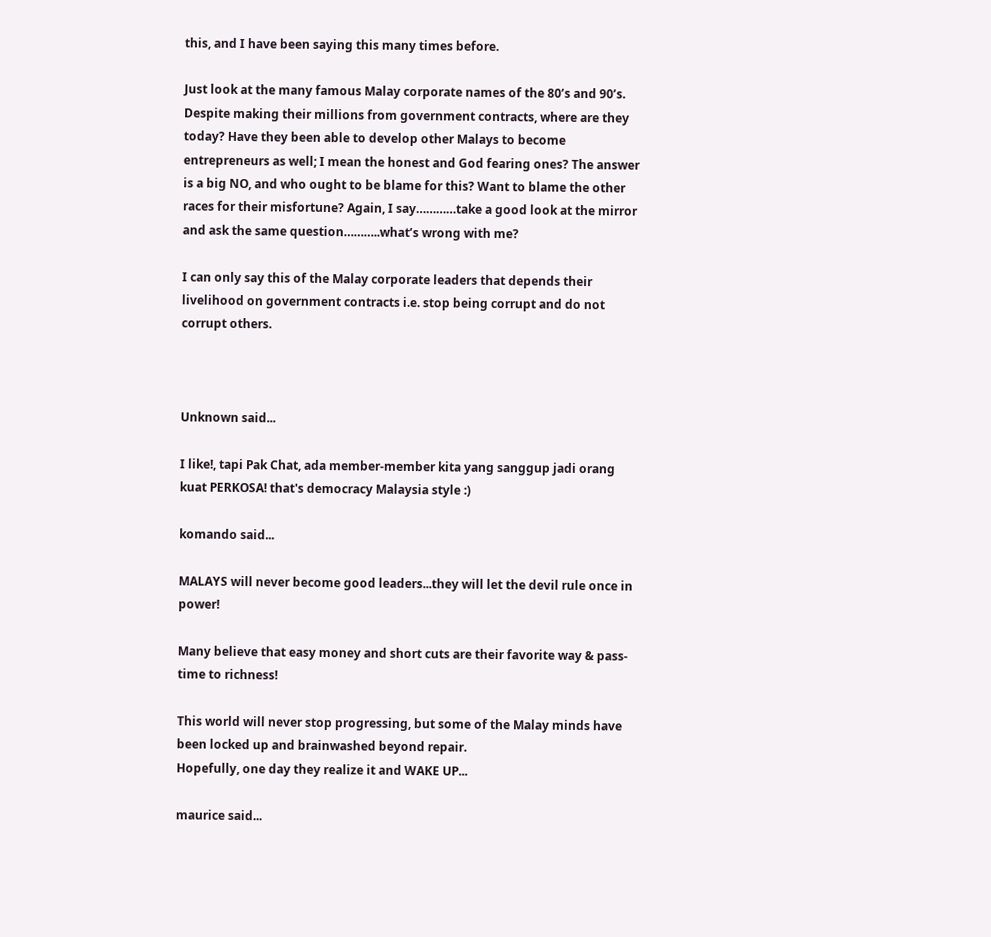this, and I have been saying this many times before.

Just look at the many famous Malay corporate names of the 80’s and 90’s. Despite making their millions from government contracts, where are they today? Have they been able to develop other Malays to become entrepreneurs as well; I mean the honest and God fearing ones? The answer is a big NO, and who ought to be blame for this? Want to blame the other races for their misfortune? Again, I say…………take a good look at the mirror and ask the same question………..what’s wrong with me?

I can only say this of the Malay corporate leaders that depends their livelihood on government contracts i.e. stop being corrupt and do not corrupt others.



Unknown said...

I like!, tapi Pak Chat, ada member-member kita yang sanggup jadi orang kuat PERKOSA! that's democracy Malaysia style :)

komando said...

MALAYS will never become good leaders...they will let the devil rule once in power!

Many believe that easy money and short cuts are their favorite way & pass-time to richness!

This world will never stop progressing, but some of the Malay minds have been locked up and brainwashed beyond repair.
Hopefully, one day they realize it and WAKE UP...

maurice said...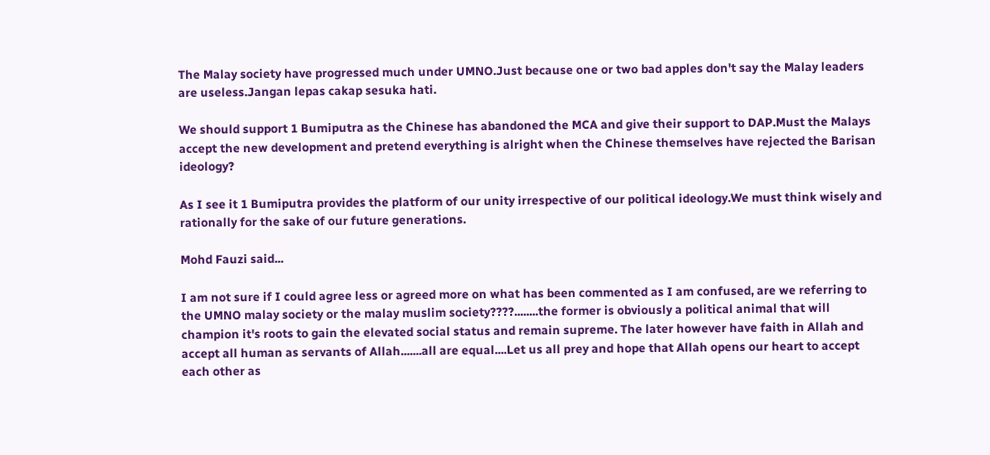The Malay society have progressed much under UMNO.Just because one or two bad apples don't say the Malay leaders are useless.Jangan lepas cakap sesuka hati.

We should support 1 Bumiputra as the Chinese has abandoned the MCA and give their support to DAP.Must the Malays accept the new development and pretend everything is alright when the Chinese themselves have rejected the Barisan ideology?

As I see it 1 Bumiputra provides the platform of our unity irrespective of our political ideology.We must think wisely and rationally for the sake of our future generations.

Mohd Fauzi said...

I am not sure if I could agree less or agreed more on what has been commented as I am confused, are we referring to the UMNO malay society or the malay muslim society????........the former is obviously a political animal that will champion it's roots to gain the elevated social status and remain supreme. The later however have faith in Allah and accept all human as servants of Allah.......all are equal....Let us all prey and hope that Allah opens our heart to accept each other as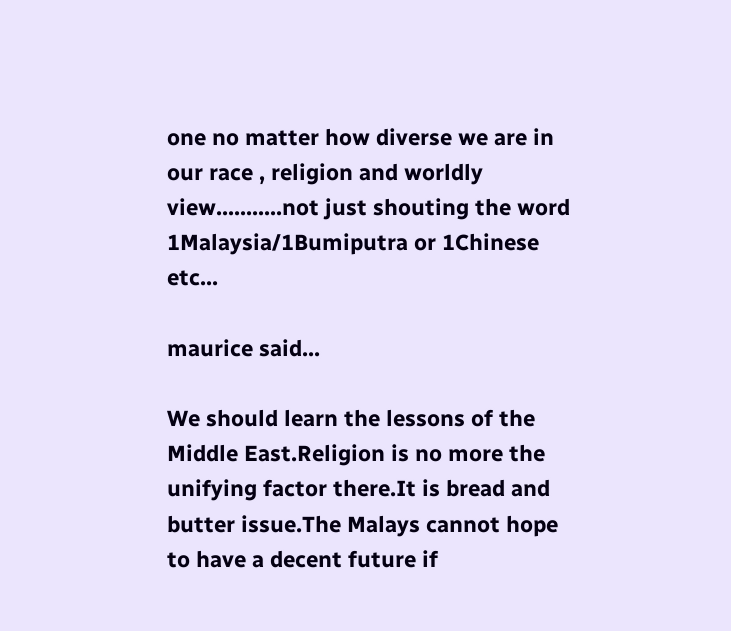one no matter how diverse we are in our race , religion and worldly view...........not just shouting the word 1Malaysia/1Bumiputra or 1Chinese etc...

maurice said...

We should learn the lessons of the Middle East.Religion is no more the unifying factor there.It is bread and butter issue.The Malays cannot hope to have a decent future if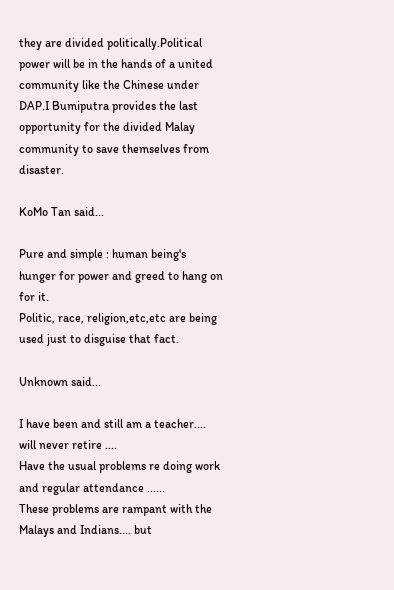they are divided politically.Political power will be in the hands of a united community like the Chinese under DAP.I Bumiputra provides the last opportunity for the divided Malay community to save themselves from disaster.

KoMo Tan said...

Pure and simple : human being's hunger for power and greed to hang on for it.
Politic, race, religion,etc,etc are being used just to disguise that fact.

Unknown said...

I have been and still am a teacher.... will never retire ....
Have the usual problems re doing work and regular attendance ......
These problems are rampant with the Malays and Indians.... but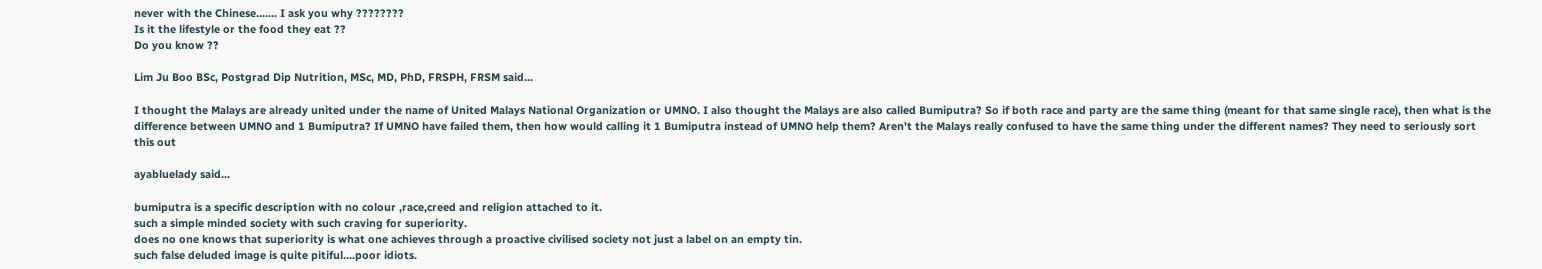never with the Chinese....... I ask you why ????????
Is it the lifestyle or the food they eat ??
Do you know ??

Lim Ju Boo BSc, Postgrad Dip Nutrition, MSc, MD, PhD, FRSPH, FRSM said...

I thought the Malays are already united under the name of United Malays National Organization or UMNO. I also thought the Malays are also called Bumiputra? So if both race and party are the same thing (meant for that same single race), then what is the difference between UMNO and 1 Bumiputra? If UMNO have failed them, then how would calling it 1 Bumiputra instead of UMNO help them? Aren't the Malays really confused to have the same thing under the different names? They need to seriously sort this out

ayabluelady said...

bumiputra is a specific description with no colour ,race,creed and religion attached to it.
such a simple minded society with such craving for superiority.
does no one knows that superiority is what one achieves through a proactive civilised society not just a label on an empty tin.
such false deluded image is quite pitiful....poor idiots.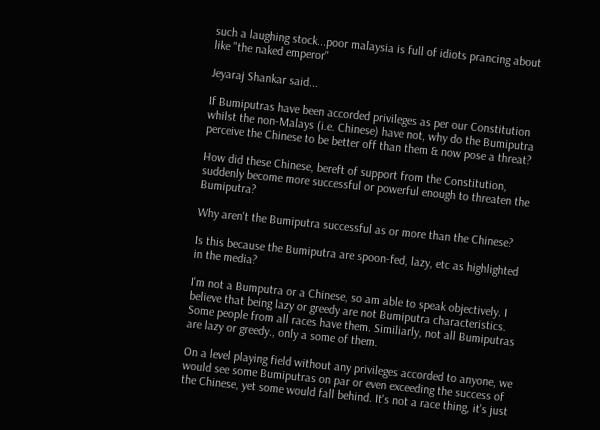such a laughing stock...poor malaysia is full of idiots prancing about like "the naked emperor"

Jeyaraj Shankar said...

If Bumiputras have been accorded privileges as per our Constitution whilst the non-Malays (i.e. Chinese) have not, why do the Bumiputra perceive the Chinese to be better off than them & now pose a threat?

How did these Chinese, bereft of support from the Constitution, suddenly become more successful or powerful enough to threaten the Bumiputra?

Why aren't the Bumiputra successful as or more than the Chinese?

Is this because the Bumiputra are spoon-fed, lazy, etc as highlighted in the media?

I'm not a Bumputra or a Chinese, so am able to speak objectively. I believe that being lazy or greedy are not Bumiputra characteristics. Some people from all races have them. Similiarly, not all Bumiputras are lazy or greedy., only a some of them.

On a level playing field without any privileges accorded to anyone, we would see some Bumiputras on par or even exceeding the success of the Chinese, yet some would fall behind. It's not a race thing, it's just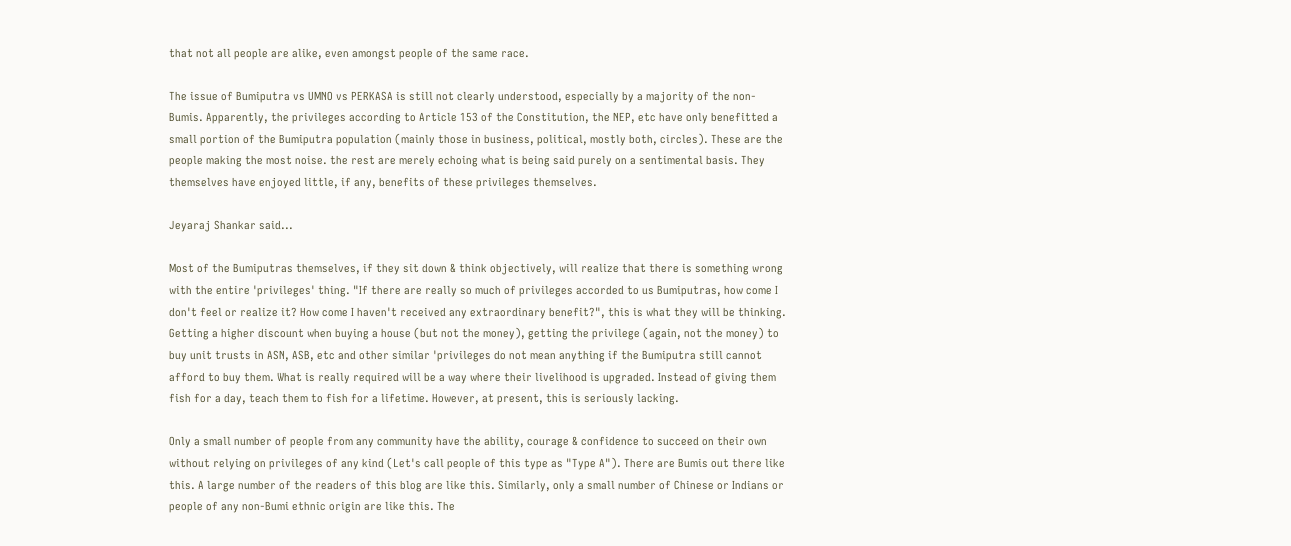that not all people are alike, even amongst people of the same race.

The issue of Bumiputra vs UMNO vs PERKASA is still not clearly understood, especially by a majority of the non-Bumis. Apparently, the privileges according to Article 153 of the Constitution, the NEP, etc have only benefitted a small portion of the Bumiputra population (mainly those in business, political, mostly both, circles). These are the people making the most noise. the rest are merely echoing what is being said purely on a sentimental basis. They themselves have enjoyed little, if any, benefits of these privileges themselves.

Jeyaraj Shankar said...

Most of the Bumiputras themselves, if they sit down & think objectively, will realize that there is something wrong with the entire 'privileges' thing. "If there are really so much of privileges accorded to us Bumiputras, how come I don't feel or realize it? How come I haven't received any extraordinary benefit?", this is what they will be thinking. Getting a higher discount when buying a house (but not the money), getting the privilege (again, not the money) to buy unit trusts in ASN, ASB, etc and other similar 'privileges do not mean anything if the Bumiputra still cannot afford to buy them. What is really required will be a way where their livelihood is upgraded. Instead of giving them fish for a day, teach them to fish for a lifetime. However, at present, this is seriously lacking.

Only a small number of people from any community have the ability, courage & confidence to succeed on their own without relying on privileges of any kind (Let's call people of this type as "Type A"). There are Bumis out there like this. A large number of the readers of this blog are like this. Similarly, only a small number of Chinese or Indians or people of any non-Bumi ethnic origin are like this. The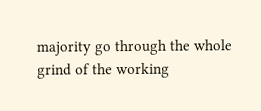majority go through the whole grind of the working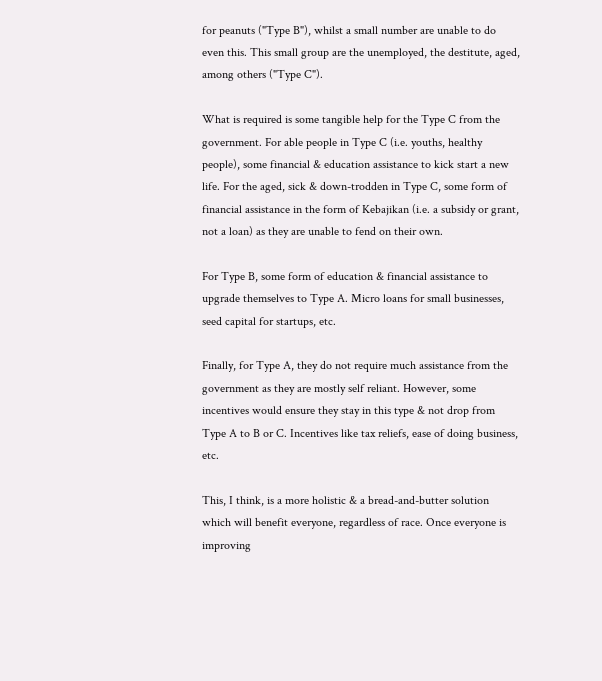for peanuts ("Type B"), whilst a small number are unable to do even this. This small group are the unemployed, the destitute, aged, among others ("Type C").

What is required is some tangible help for the Type C from the government. For able people in Type C (i.e. youths, healthy people), some financial & education assistance to kick start a new life. For the aged, sick & down-trodden in Type C, some form of financial assistance in the form of Kebajikan (i.e. a subsidy or grant, not a loan) as they are unable to fend on their own.

For Type B, some form of education & financial assistance to upgrade themselves to Type A. Micro loans for small businesses, seed capital for startups, etc.

Finally, for Type A, they do not require much assistance from the government as they are mostly self reliant. However, some incentives would ensure they stay in this type & not drop from Type A to B or C. Incentives like tax reliefs, ease of doing business, etc.

This, I think, is a more holistic & a bread-and-butter solution which will benefit everyone, regardless of race. Once everyone is improving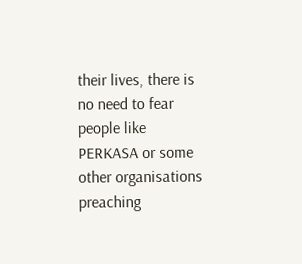their lives, there is no need to fear people like PERKASA or some other organisations preaching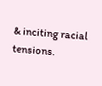& inciting racial tensions.